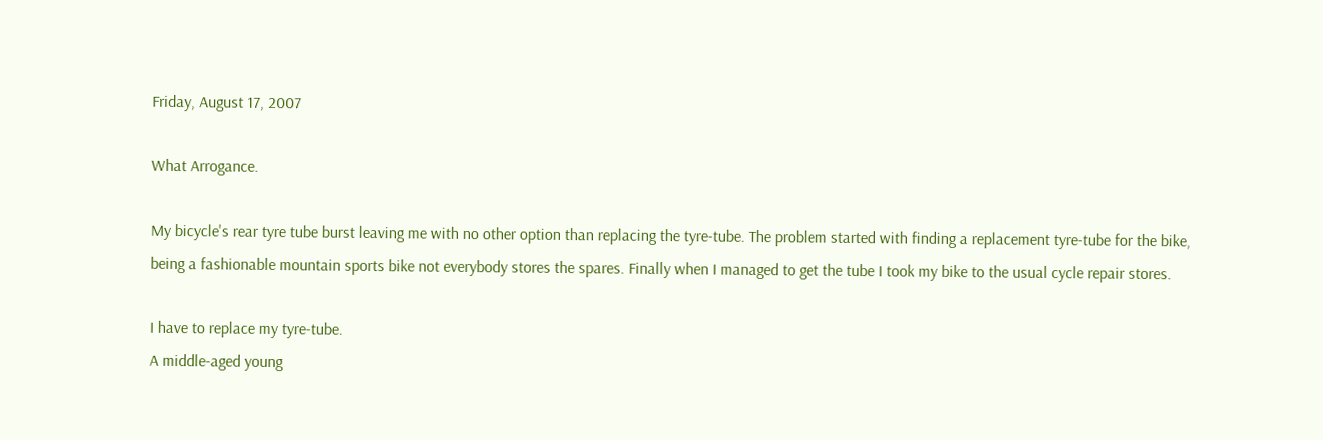Friday, August 17, 2007

What Arrogance.

My bicycle's rear tyre tube burst leaving me with no other option than replacing the tyre-tube. The problem started with finding a replacement tyre-tube for the bike, being a fashionable mountain sports bike not everybody stores the spares. Finally when I managed to get the tube I took my bike to the usual cycle repair stores.

I have to replace my tyre-tube.
A middle-aged young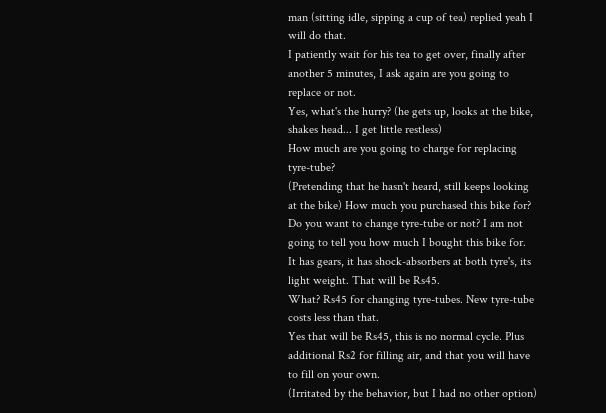man (sitting idle, sipping a cup of tea) replied yeah I will do that.
I patiently wait for his tea to get over, finally after another 5 minutes, I ask again are you going to replace or not.
Yes, what's the hurry? (he gets up, looks at the bike, shakes head... I get little restless)
How much are you going to charge for replacing tyre-tube?
(Pretending that he hasn't heard, still keeps looking at the bike) How much you purchased this bike for?
Do you want to change tyre-tube or not? I am not going to tell you how much I bought this bike for.
It has gears, it has shock-absorbers at both tyre's, its light weight. That will be Rs45.
What? Rs45 for changing tyre-tubes. New tyre-tube costs less than that.
Yes that will be Rs45, this is no normal cycle. Plus additional Rs2 for filling air, and that you will have to fill on your own.
(Irritated by the behavior, but I had no other option)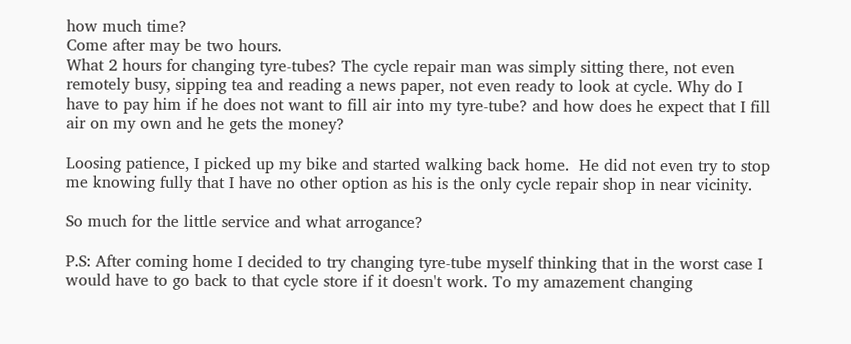how much time?
Come after may be two hours.
What 2 hours for changing tyre-tubes? The cycle repair man was simply sitting there, not even remotely busy, sipping tea and reading a news paper, not even ready to look at cycle. Why do I have to pay him if he does not want to fill air into my tyre-tube? and how does he expect that I fill air on my own and he gets the money?

Loosing patience, I picked up my bike and started walking back home.  He did not even try to stop me knowing fully that I have no other option as his is the only cycle repair shop in near vicinity.

So much for the little service and what arrogance?

P.S: After coming home I decided to try changing tyre-tube myself thinking that in the worst case I would have to go back to that cycle store if it doesn't work. To my amazement changing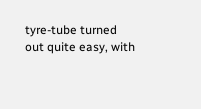tyre-tube turned out quite easy, with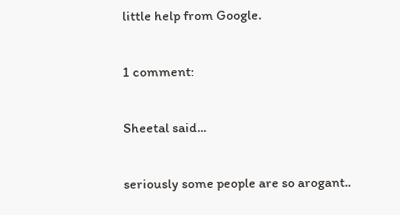little help from Google.

1 comment:

Sheetal said...

seriously some people are so arogant..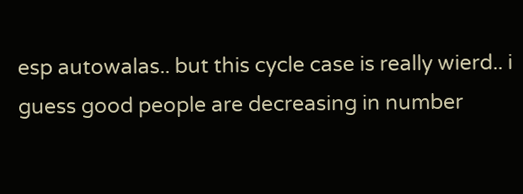esp autowalas.. but this cycle case is really wierd.. i guess good people are decreasing in number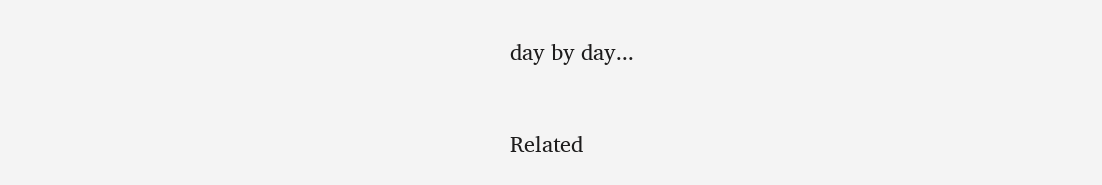day by day...


Related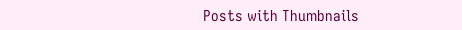Posts with Thumbnails